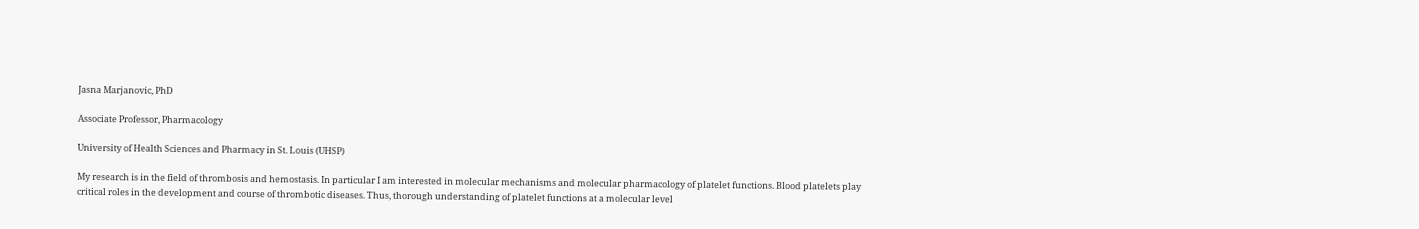Jasna Marjanovic, PhD

Associate Professor, Pharmacology

University of Health Sciences and Pharmacy in St. Louis (UHSP)

My research is in the field of thrombosis and hemostasis. In particular I am interested in molecular mechanisms and molecular pharmacology of platelet functions. Blood platelets play critical roles in the development and course of thrombotic diseases. Thus, thorough understanding of platelet functions at a molecular level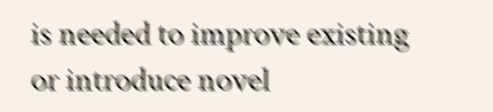is needed to improve existing or introduce novel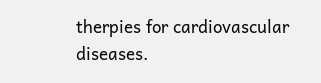therpies for cardiovascular diseases.